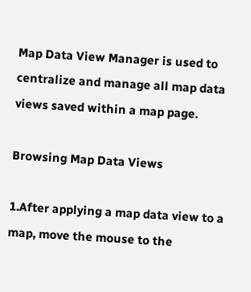Map Data View Manager is used to centralize and manage all map data views saved within a map page.

Browsing Map Data Views

1.After applying a map data view to a map, move the mouse to the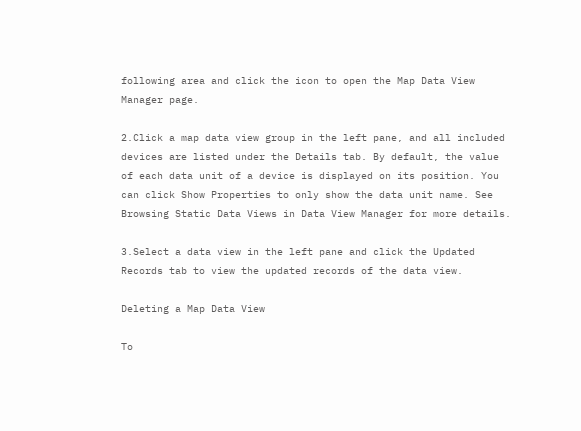following area and click the icon to open the Map Data View Manager page.

2.Click a map data view group in the left pane, and all included devices are listed under the Details tab. By default, the value of each data unit of a device is displayed on its position. You can click Show Properties to only show the data unit name. See Browsing Static Data Views in Data View Manager for more details.

3.Select a data view in the left pane and click the Updated Records tab to view the updated records of the data view.

Deleting a Map Data View

To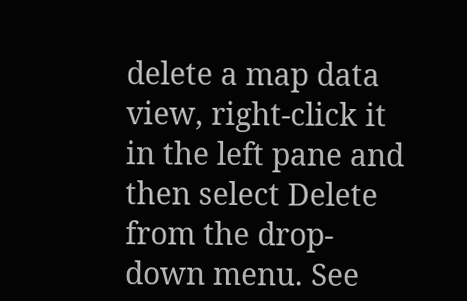delete a map data view, right-click it in the left pane and then select Delete from the drop-down menu. See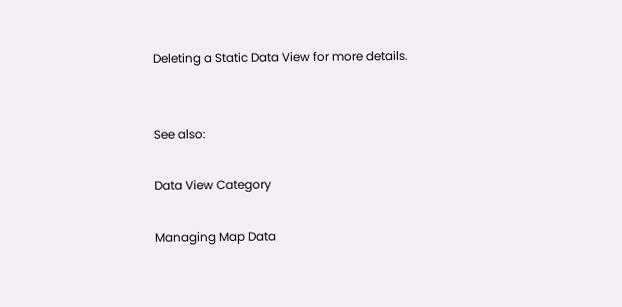Deleting a Static Data View for more details.


See also:

Data View Category

Managing Map Data